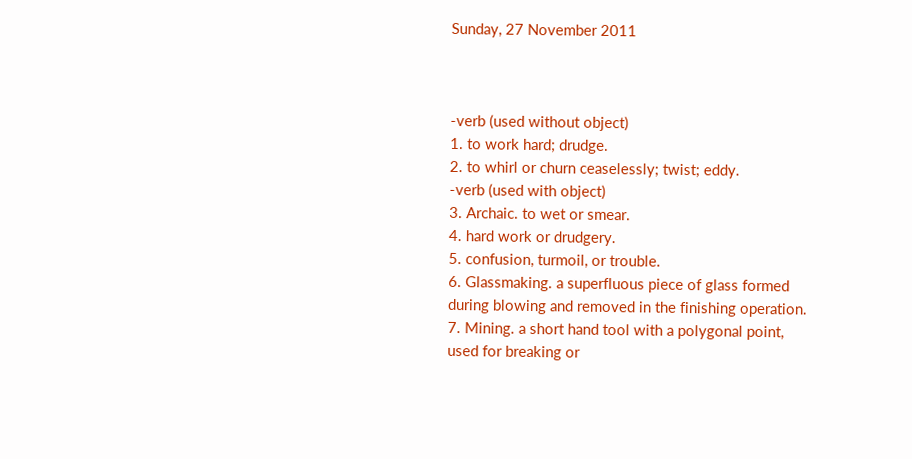Sunday, 27 November 2011



-verb (used without object)
1. to work hard; drudge.
2. to whirl or churn ceaselessly; twist; eddy.
-verb (used with object)
3. Archaic. to wet or smear.
4. hard work or drudgery.
5. confusion, turmoil, or trouble.
6. Glassmaking. a superfluous piece of glass formed during blowing and removed in the finishing operation.
7. Mining. a short hand tool with a polygonal point, used for breaking or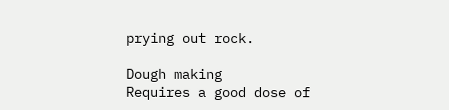prying out rock.

Dough making
Requires a good dose of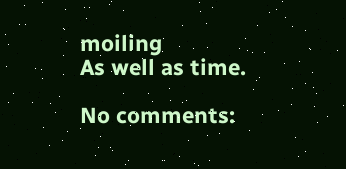moiling
As well as time.

No comments: